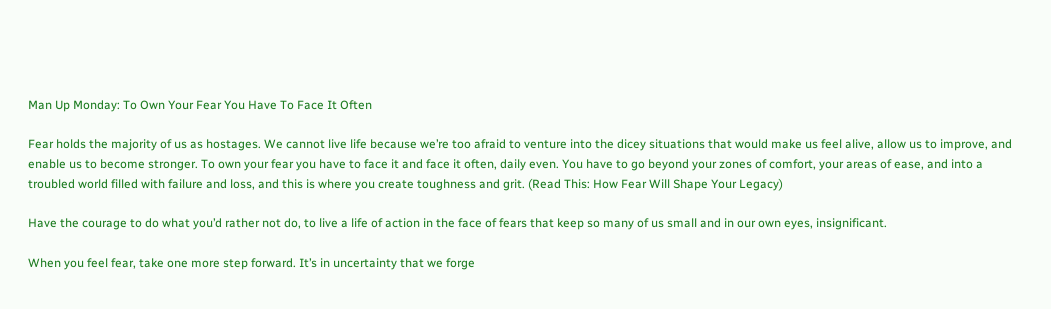Man Up Monday: To Own Your Fear You Have To Face It Often

Fear holds the majority of us as hostages. We cannot live life because we’re too afraid to venture into the dicey situations that would make us feel alive, allow us to improve, and enable us to become stronger. To own your fear you have to face it and face it often, daily even. You have to go beyond your zones of comfort, your areas of ease, and into a troubled world filled with failure and loss, and this is where you create toughness and grit. (Read This: How Fear Will Shape Your Legacy)

Have the courage to do what you’d rather not do, to live a life of action in the face of fears that keep so many of us small and in our own eyes, insignificant.

When you feel fear, take one more step forward. It’s in uncertainty that we forge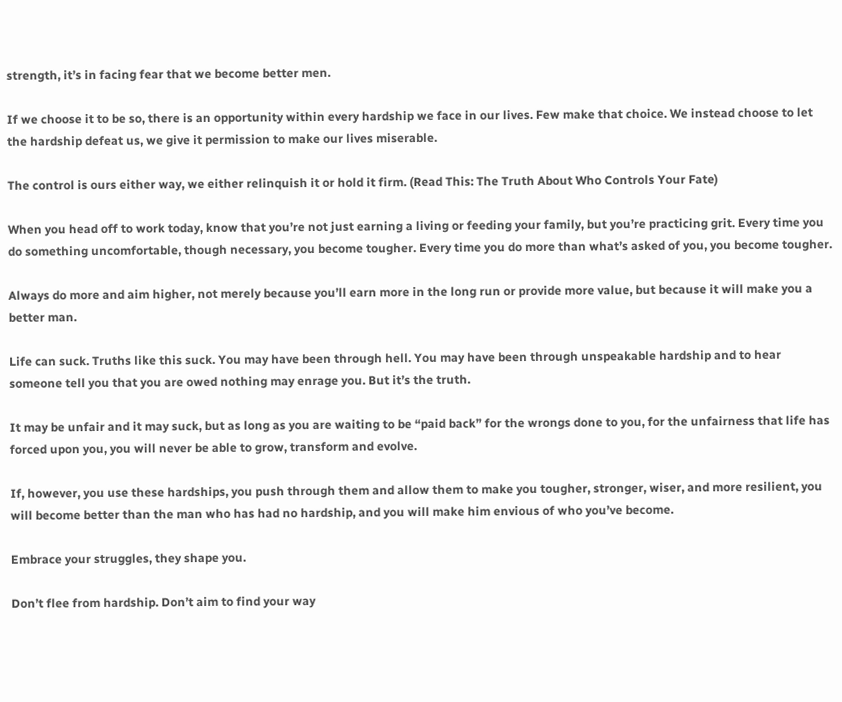strength, it’s in facing fear that we become better men.

If we choose it to be so, there is an opportunity within every hardship we face in our lives. Few make that choice. We instead choose to let the hardship defeat us, we give it permission to make our lives miserable.

The control is ours either way, we either relinquish it or hold it firm. (Read This: The Truth About Who Controls Your Fate)

When you head off to work today, know that you’re not just earning a living or feeding your family, but you’re practicing grit. Every time you do something uncomfortable, though necessary, you become tougher. Every time you do more than what’s asked of you, you become tougher.

Always do more and aim higher, not merely because you’ll earn more in the long run or provide more value, but because it will make you a better man.

Life can suck. Truths like this suck. You may have been through hell. You may have been through unspeakable hardship and to hear someone tell you that you are owed nothing may enrage you. But it’s the truth.

It may be unfair and it may suck, but as long as you are waiting to be “paid back” for the wrongs done to you, for the unfairness that life has forced upon you, you will never be able to grow, transform and evolve.

If, however, you use these hardships, you push through them and allow them to make you tougher, stronger, wiser, and more resilient, you will become better than the man who has had no hardship, and you will make him envious of who you’ve become.

Embrace your struggles, they shape you.

Don’t flee from hardship. Don’t aim to find your way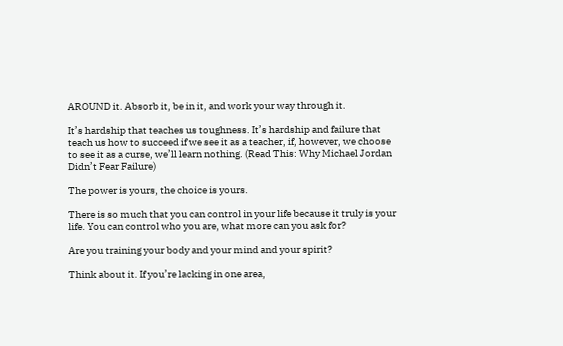AROUND it. Absorb it, be in it, and work your way through it.

It’s hardship that teaches us toughness. It’s hardship and failure that teach us how to succeed if we see it as a teacher, if, however, we choose to see it as a curse, we’ll learn nothing. (Read This: Why Michael Jordan Didn’t Fear Failure)

The power is yours, the choice is yours.

There is so much that you can control in your life because it truly is your life. You can control who you are, what more can you ask for?

Are you training your body and your mind and your spirit?

Think about it. If you’re lacking in one area,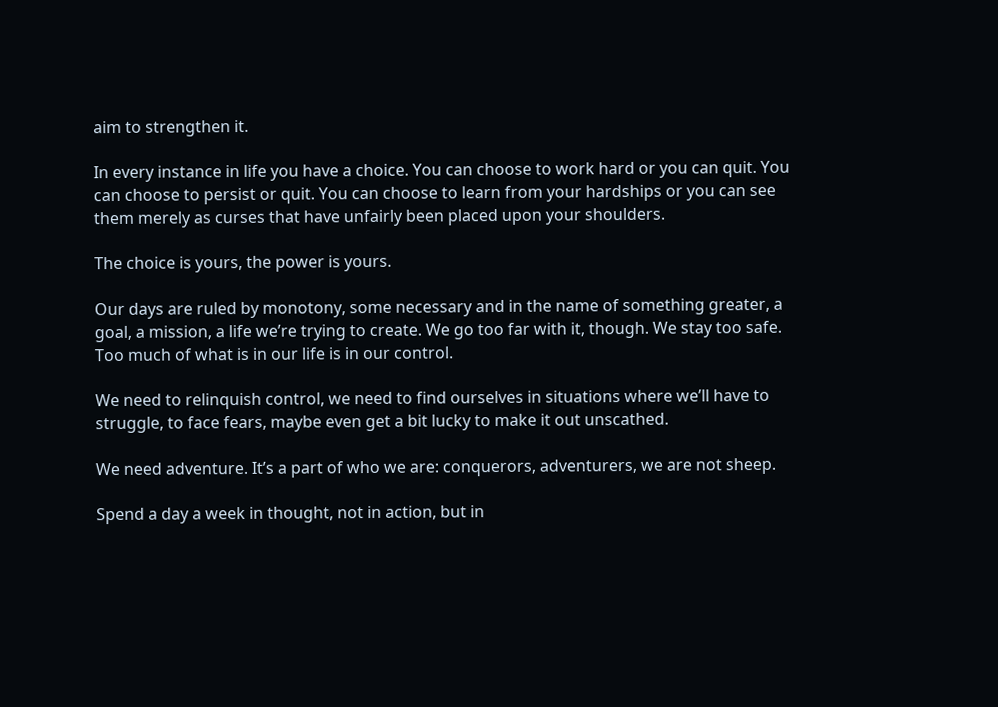aim to strengthen it.

In every instance in life you have a choice. You can choose to work hard or you can quit. You can choose to persist or quit. You can choose to learn from your hardships or you can see them merely as curses that have unfairly been placed upon your shoulders.

The choice is yours, the power is yours.

Our days are ruled by monotony, some necessary and in the name of something greater, a goal, a mission, a life we’re trying to create. We go too far with it, though. We stay too safe. Too much of what is in our life is in our control.

We need to relinquish control, we need to find ourselves in situations where we’ll have to struggle, to face fears, maybe even get a bit lucky to make it out unscathed.

We need adventure. It’s a part of who we are: conquerors, adventurers, we are not sheep.

Spend a day a week in thought, not in action, but in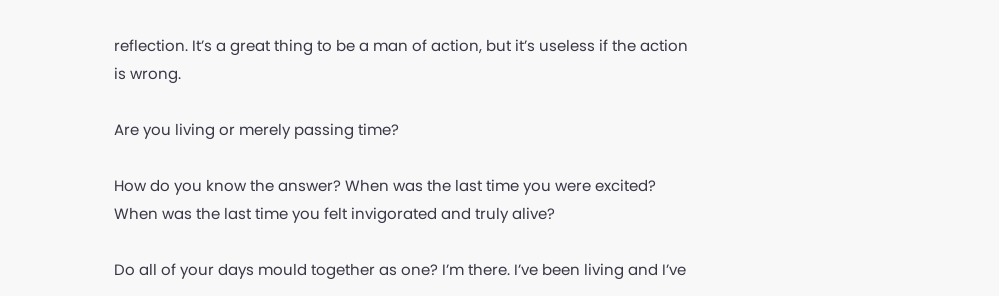reflection. It’s a great thing to be a man of action, but it’s useless if the action is wrong.

Are you living or merely passing time?

How do you know the answer? When was the last time you were excited? When was the last time you felt invigorated and truly alive?

Do all of your days mould together as one? I’m there. I’ve been living and I’ve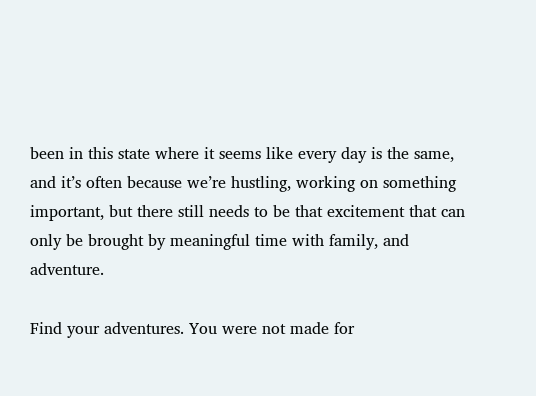been in this state where it seems like every day is the same, and it’s often because we’re hustling, working on something important, but there still needs to be that excitement that can only be brought by meaningful time with family, and adventure.

Find your adventures. You were not made for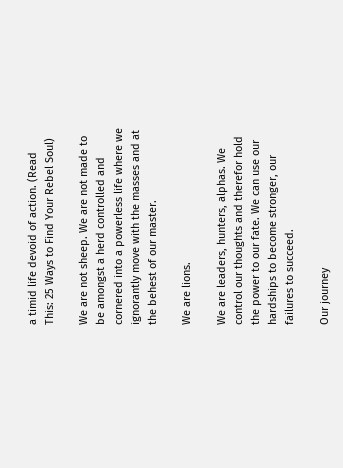a timid life devoid of action. (Read This: 25 Ways to Find Your Rebel Soul)

We are not sheep. We are not made to be amongst a herd controlled and cornered into a powerless life where we ignorantly move with the masses and at the behest of our master.

We are lions.

We are leaders, hunters, alphas. We control our thoughts and therefor hold the power to our fate. We can use our hardships to become stronger, our failures to succeed.

Our journey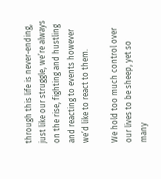through this life is never-ending, just like our struggle, we’re always on the rise, fighting and hustling and reacting to events however we’d like to react to them.

We hold too much control over our lives to be sheep, yet so many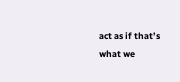act as if that’s what we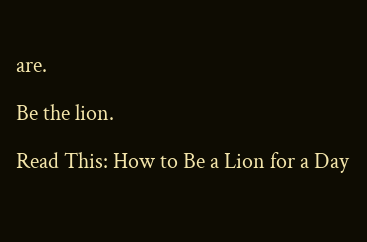are.

Be the lion.

Read This: How to Be a Lion for a Day